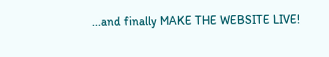...and finally MAKE THE WEBSITE LIVE!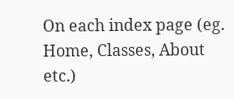On each index page (eg. Home, Classes, About etc.)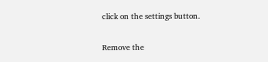click on the settings button.

Remove the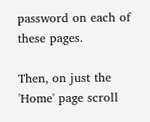password on each of these pages.

Then, on just the 'Home' page scroll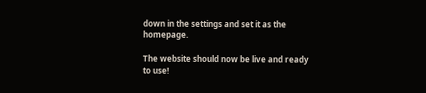down in the settings and set it as the homepage.

The website should now be live and ready to use!